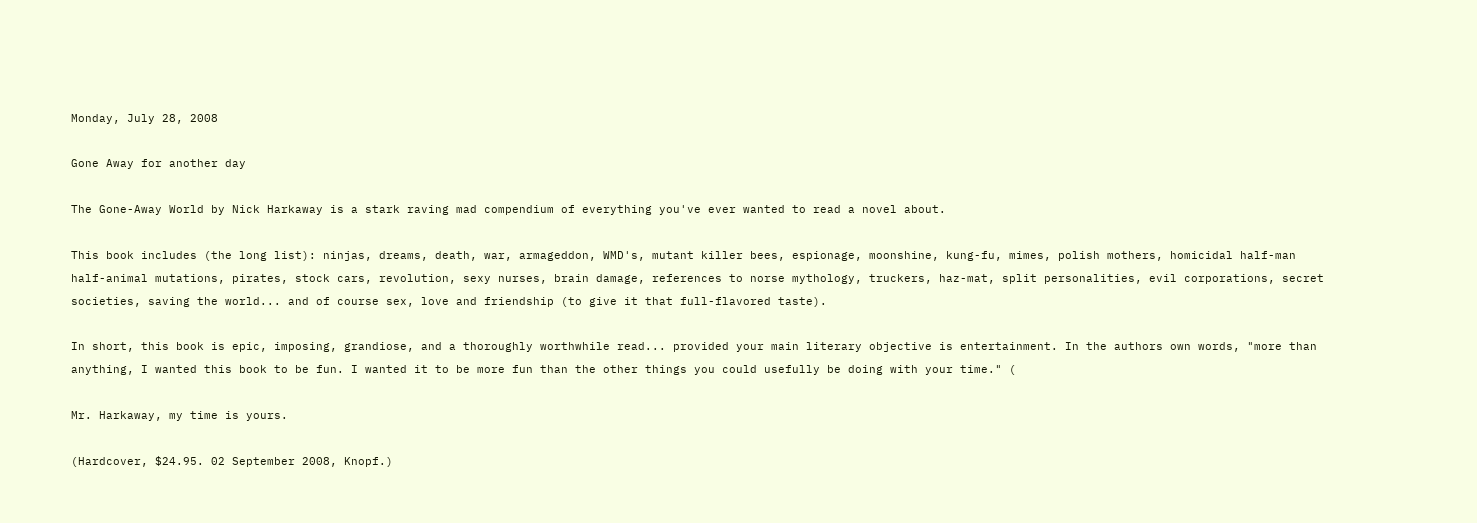Monday, July 28, 2008

Gone Away for another day

The Gone-Away World by Nick Harkaway is a stark raving mad compendium of everything you've ever wanted to read a novel about.

This book includes (the long list): ninjas, dreams, death, war, armageddon, WMD's, mutant killer bees, espionage, moonshine, kung-fu, mimes, polish mothers, homicidal half-man half-animal mutations, pirates, stock cars, revolution, sexy nurses, brain damage, references to norse mythology, truckers, haz-mat, split personalities, evil corporations, secret societies, saving the world... and of course sex, love and friendship (to give it that full-flavored taste).

In short, this book is epic, imposing, grandiose, and a thoroughly worthwhile read... provided your main literary objective is entertainment. In the authors own words, "more than anything, I wanted this book to be fun. I wanted it to be more fun than the other things you could usefully be doing with your time." (

Mr. Harkaway, my time is yours.

(Hardcover, $24.95. 02 September 2008, Knopf.)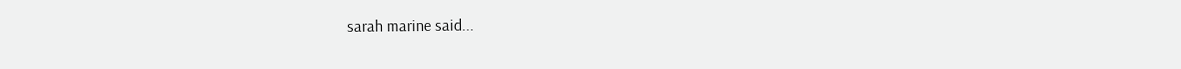sarah marine said...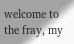welcome to the fray, my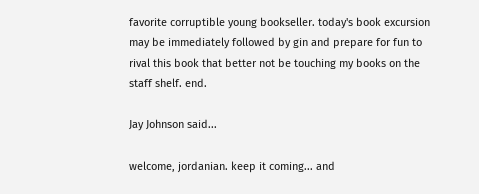favorite corruptible young bookseller. today's book excursion may be immediately followed by gin and prepare for fun to rival this book that better not be touching my books on the staff shelf. end.

Jay Johnson said...

welcome, jordanian. keep it coming... and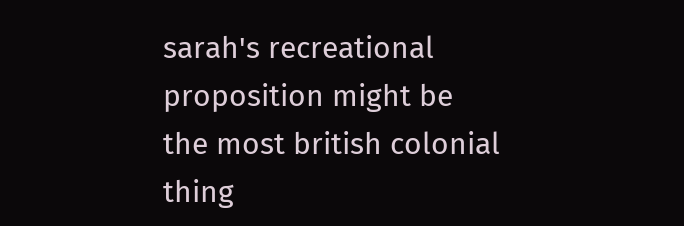sarah's recreational proposition might be the most british colonial thing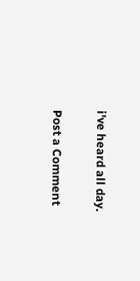i've heard all day.

Post a Comment